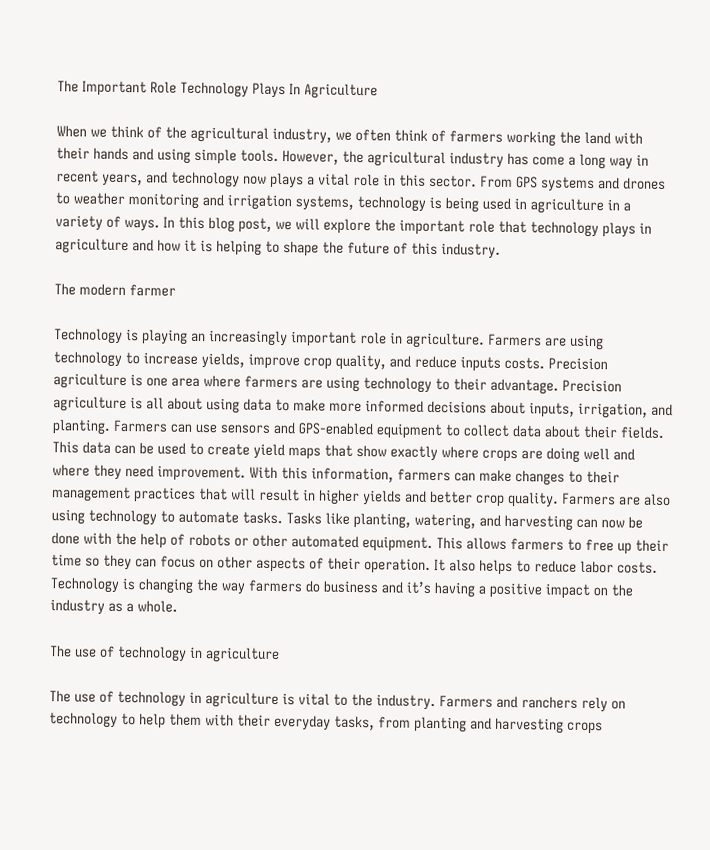The Important Role Technology Plays In Agriculture

When we think of the agricultural industry, we often think of farmers working the land with their hands and using simple tools. However, the agricultural industry has come a long way in recent years, and technology now plays a vital role in this sector. From GPS systems and drones to weather monitoring and irrigation systems, technology is being used in agriculture in a variety of ways. In this blog post, we will explore the important role that technology plays in agriculture and how it is helping to shape the future of this industry.

The modern farmer

Technology is playing an increasingly important role in agriculture. Farmers are using technology to increase yields, improve crop quality, and reduce inputs costs. Precision agriculture is one area where farmers are using technology to their advantage. Precision agriculture is all about using data to make more informed decisions about inputs, irrigation, and planting. Farmers can use sensors and GPS-enabled equipment to collect data about their fields. This data can be used to create yield maps that show exactly where crops are doing well and where they need improvement. With this information, farmers can make changes to their management practices that will result in higher yields and better crop quality. Farmers are also using technology to automate tasks. Tasks like planting, watering, and harvesting can now be done with the help of robots or other automated equipment. This allows farmers to free up their time so they can focus on other aspects of their operation. It also helps to reduce labor costs. Technology is changing the way farmers do business and it’s having a positive impact on the industry as a whole.

The use of technology in agriculture

The use of technology in agriculture is vital to the industry. Farmers and ranchers rely on technology to help them with their everyday tasks, from planting and harvesting crops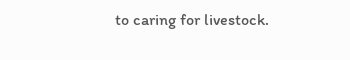to caring for livestock.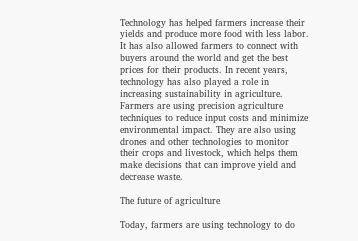Technology has helped farmers increase their yields and produce more food with less labor. It has also allowed farmers to connect with buyers around the world and get the best prices for their products. In recent years, technology has also played a role in increasing sustainability in agriculture. Farmers are using precision agriculture techniques to reduce input costs and minimize environmental impact. They are also using drones and other technologies to monitor their crops and livestock, which helps them make decisions that can improve yield and decrease waste.

The future of agriculture

Today, farmers are using technology to do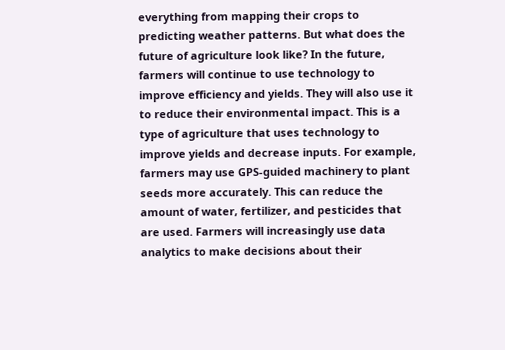everything from mapping their crops to predicting weather patterns. But what does the future of agriculture look like? In the future, farmers will continue to use technology to improve efficiency and yields. They will also use it to reduce their environmental impact. This is a type of agriculture that uses technology to improve yields and decrease inputs. For example, farmers may use GPS-guided machinery to plant seeds more accurately. This can reduce the amount of water, fertilizer, and pesticides that are used. Farmers will increasingly use data analytics to make decisions about their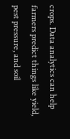crops. Data analytics can help farmers predict things like yield, pest pressure, and soil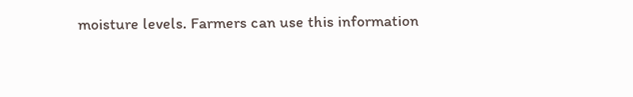moisture levels. Farmers can use this information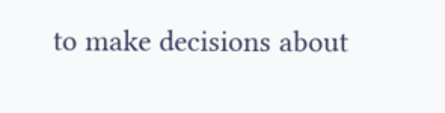to make decisions about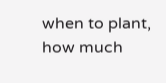when to plant, how much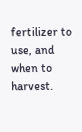fertilizer to use, and when to harvest.